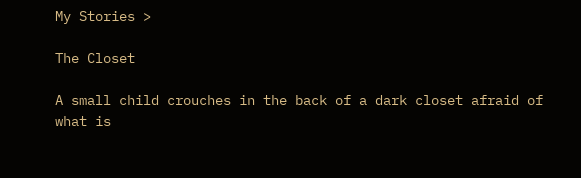My Stories >

The Closet

A small child crouches in the back of a dark closet afraid of what is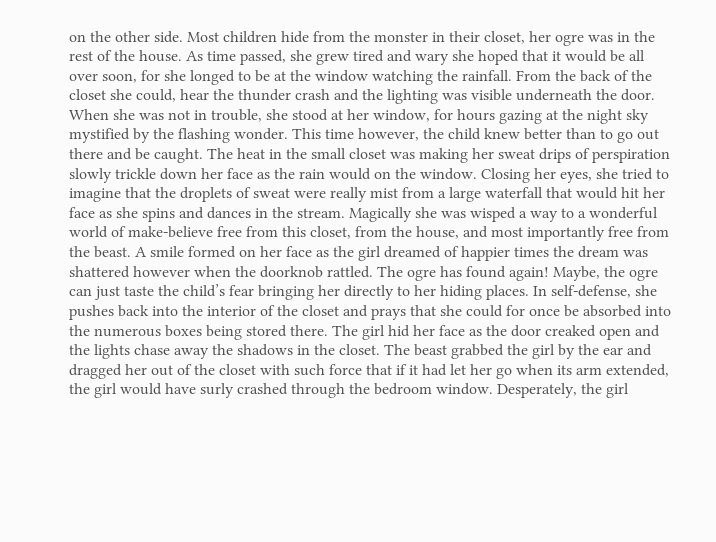on the other side. Most children hide from the monster in their closet, her ogre was in the rest of the house. As time passed, she grew tired and wary she hoped that it would be all over soon, for she longed to be at the window watching the rainfall. From the back of the closet she could, hear the thunder crash and the lighting was visible underneath the door. When she was not in trouble, she stood at her window, for hours gazing at the night sky mystified by the flashing wonder. This time however, the child knew better than to go out there and be caught. The heat in the small closet was making her sweat drips of perspiration slowly trickle down her face as the rain would on the window. Closing her eyes, she tried to imagine that the droplets of sweat were really mist from a large waterfall that would hit her face as she spins and dances in the stream. Magically she was wisped a way to a wonderful world of make-believe free from this closet, from the house, and most importantly free from the beast. A smile formed on her face as the girl dreamed of happier times the dream was shattered however when the doorknob rattled. The ogre has found again! Maybe, the ogre can just taste the child’s fear bringing her directly to her hiding places. In self-defense, she pushes back into the interior of the closet and prays that she could for once be absorbed into the numerous boxes being stored there. The girl hid her face as the door creaked open and the lights chase away the shadows in the closet. The beast grabbed the girl by the ear and dragged her out of the closet with such force that if it had let her go when its arm extended, the girl would have surly crashed through the bedroom window. Desperately, the girl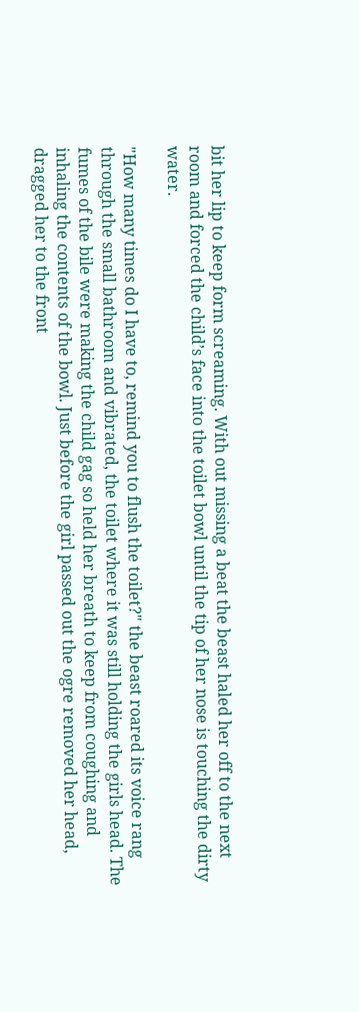bit her lip to keep form screaming. With out missing a beat the beast haled her off to the next room and forced the child’s face into the toilet bowl until the tip of her nose is touching the dirty water.

"How many times do I have to, remind you to flush the toilet?" the beast roared its voice rang through the small bathroom and vibrated, the toilet where it was still holding the girls head. The fumes of the bile were making the child gag so held her breath to keep from coughing and inhaling the contents of the bowl. Just before the girl passed out the ogre removed her head, dragged her to the front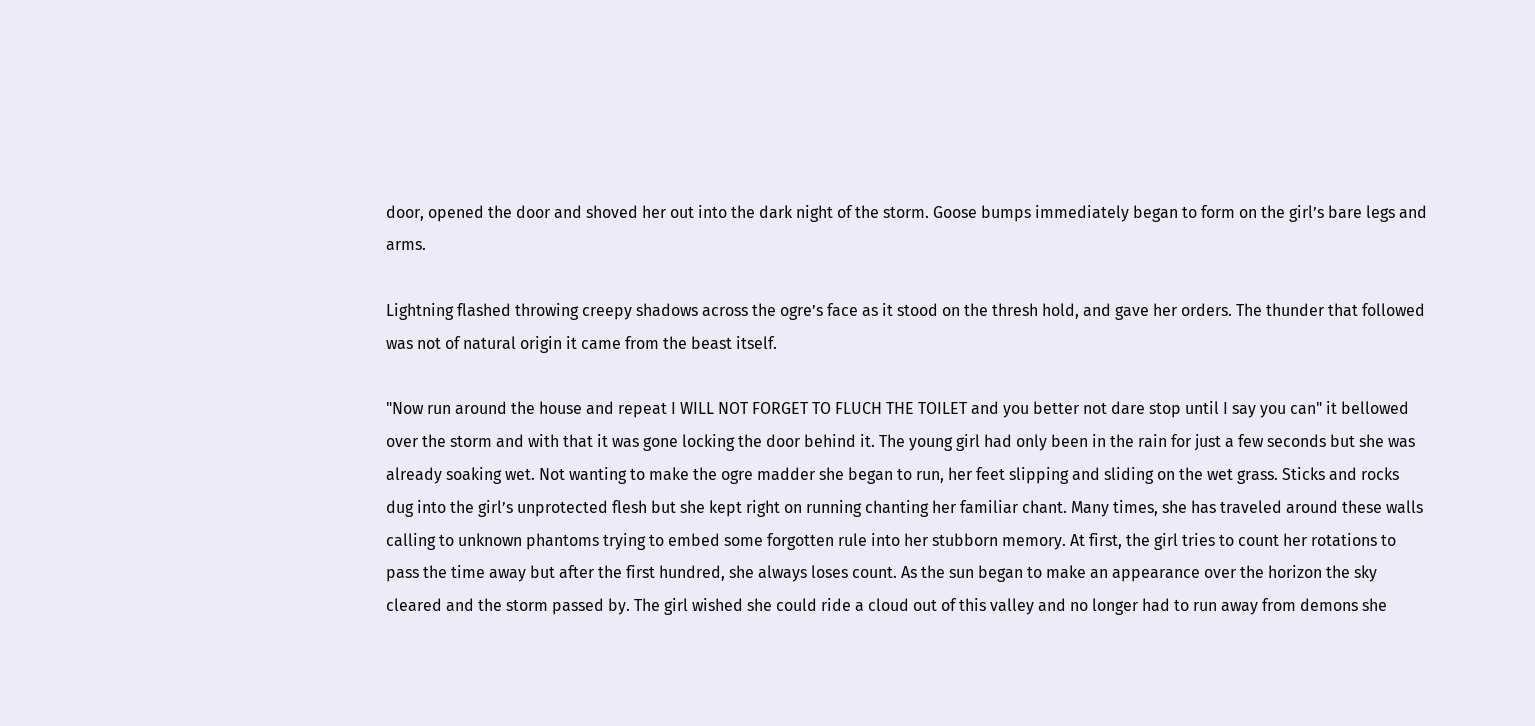door, opened the door and shoved her out into the dark night of the storm. Goose bumps immediately began to form on the girl’s bare legs and arms.

Lightning flashed throwing creepy shadows across the ogre’s face as it stood on the thresh hold, and gave her orders. The thunder that followed was not of natural origin it came from the beast itself.

"Now run around the house and repeat I WILL NOT FORGET TO FLUCH THE TOILET and you better not dare stop until I say you can" it bellowed over the storm and with that it was gone locking the door behind it. The young girl had only been in the rain for just a few seconds but she was already soaking wet. Not wanting to make the ogre madder she began to run, her feet slipping and sliding on the wet grass. Sticks and rocks dug into the girl’s unprotected flesh but she kept right on running chanting her familiar chant. Many times, she has traveled around these walls calling to unknown phantoms trying to embed some forgotten rule into her stubborn memory. At first, the girl tries to count her rotations to pass the time away but after the first hundred, she always loses count. As the sun began to make an appearance over the horizon the sky cleared and the storm passed by. The girl wished she could ride a cloud out of this valley and no longer had to run away from demons she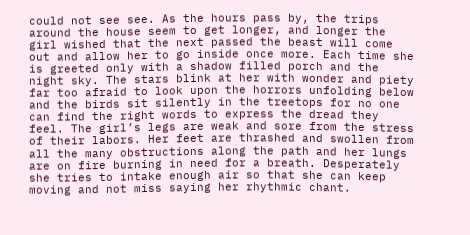could not see see. As the hours pass by, the trips around the house seem to get longer, and longer the girl wished that the next passed the beast will come out and allow her to go inside once more. Each time she is greeted only with a shadow filled porch and the night sky. The stars blink at her with wonder and piety far too afraid to look upon the horrors unfolding below and the birds sit silently in the treetops for no one can find the right words to express the dread they feel. The girl’s legs are weak and sore from the stress of their labors. Her feet are thrashed and swollen from all the many obstructions along the path and her lungs are on fire burning in need for a breath. Desperately she tries to intake enough air so that she can keep moving and not miss saying her rhythmic chant.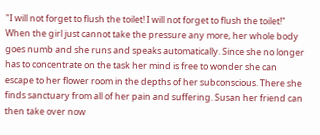"I will not forget to flush the toilet! I will not forget to flush the toilet!" When the girl just cannot take the pressure any more, her whole body goes numb and she runs and speaks automatically. Since she no longer has to concentrate on the task her mind is free to wonder she can escape to her flower room in the depths of her subconscious. There she finds sanctuary from all of her pain and suffering. Susan her friend can then take over now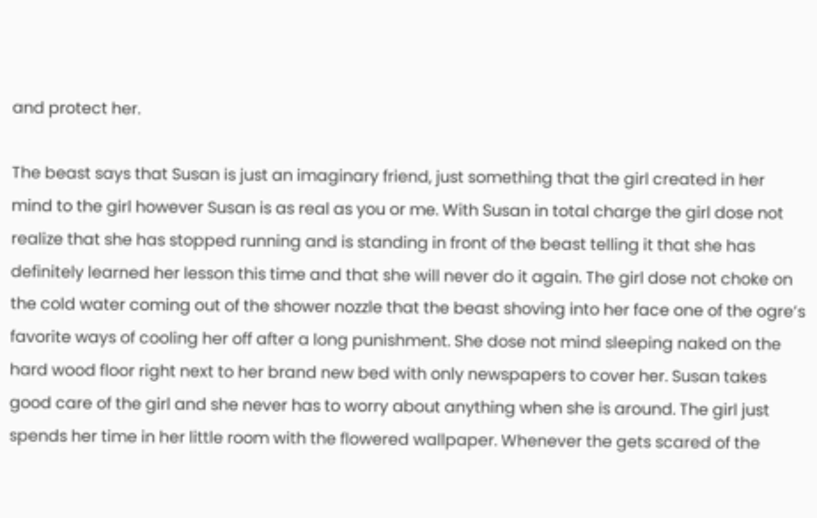and protect her.

The beast says that Susan is just an imaginary friend, just something that the girl created in her mind to the girl however Susan is as real as you or me. With Susan in total charge the girl dose not realize that she has stopped running and is standing in front of the beast telling it that she has definitely learned her lesson this time and that she will never do it again. The girl dose not choke on the cold water coming out of the shower nozzle that the beast shoving into her face one of the ogre’s favorite ways of cooling her off after a long punishment. She dose not mind sleeping naked on the hard wood floor right next to her brand new bed with only newspapers to cover her. Susan takes good care of the girl and she never has to worry about anything when she is around. The girl just spends her time in her little room with the flowered wallpaper. Whenever the gets scared of the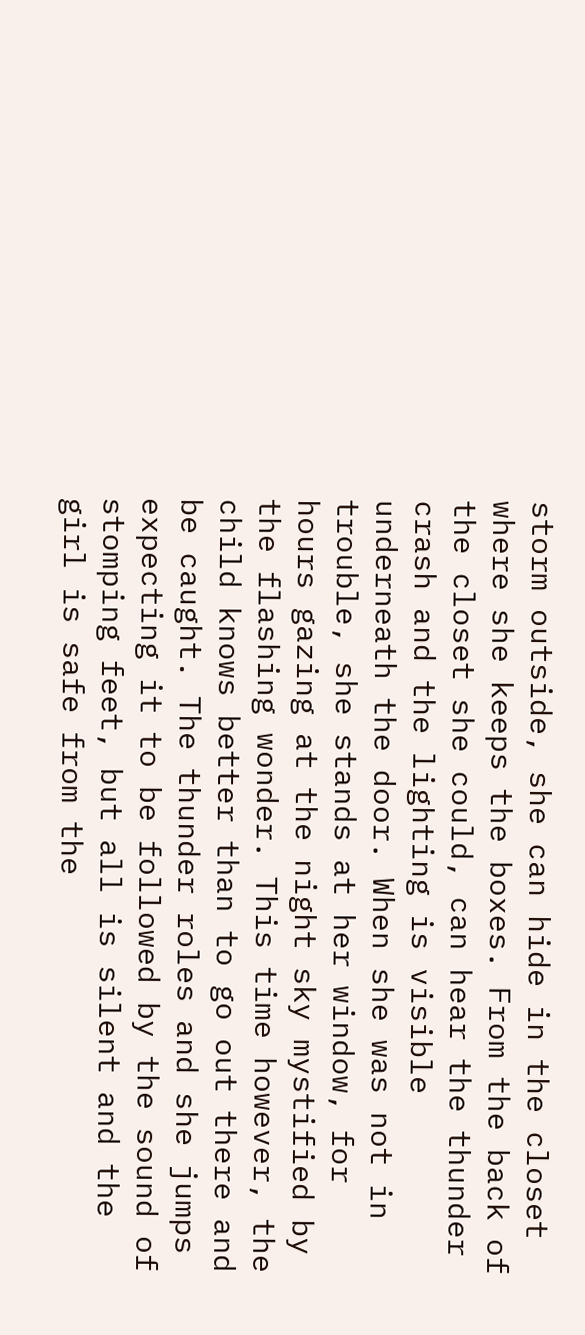storm outside, she can hide in the closet where she keeps the boxes. From the back of the closet she could, can hear the thunder crash and the lighting is visible underneath the door. When she was not in trouble, she stands at her window, for hours gazing at the night sky mystified by the flashing wonder. This time however, the child knows better than to go out there and be caught. The thunder roles and she jumps expecting it to be followed by the sound of stomping feet, but all is silent and the girl is safe from the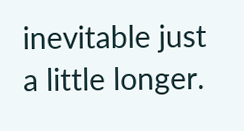inevitable just a little longer.